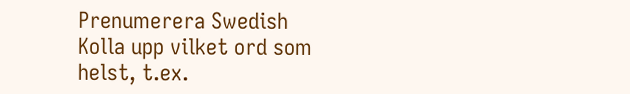Prenumerera Swedish
Kolla upp vilket ord som helst, t.ex.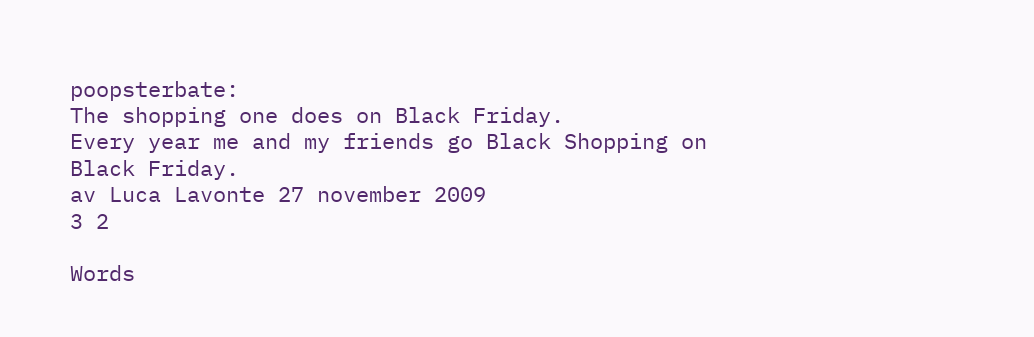poopsterbate:
The shopping one does on Black Friday.
Every year me and my friends go Black Shopping on Black Friday.
av Luca Lavonte 27 november 2009
3 2

Words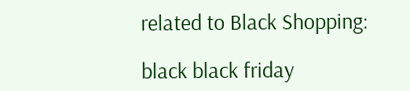related to Black Shopping:

black black friday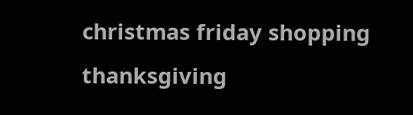christmas friday shopping thanksgiving